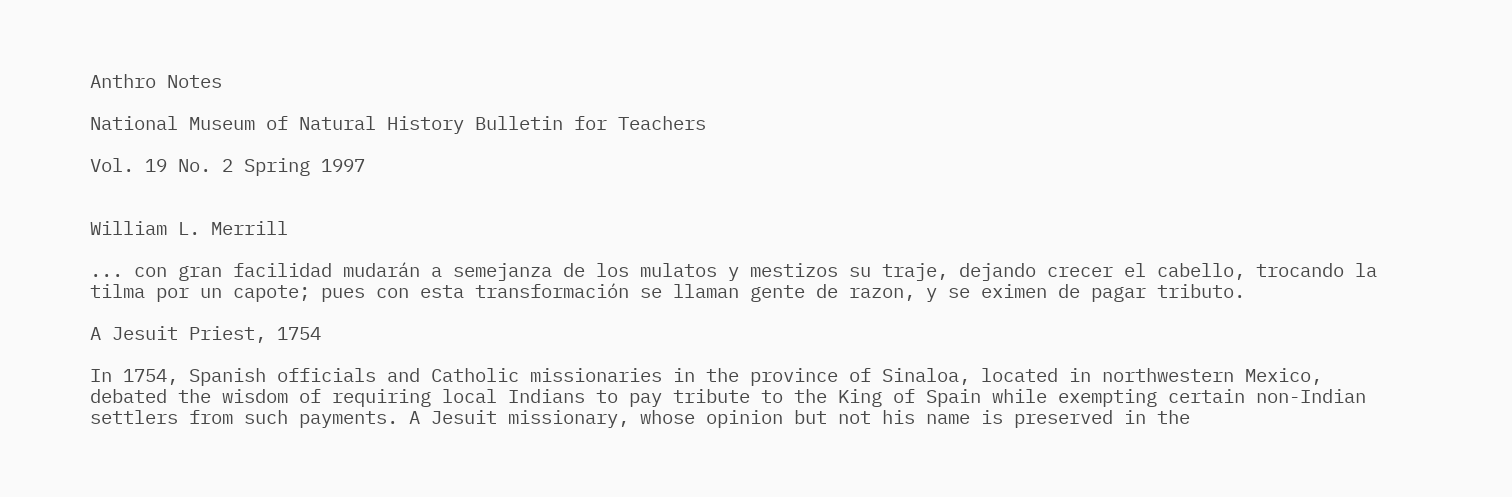Anthro Notes

National Museum of Natural History Bulletin for Teachers

Vol. 19 No. 2 Spring 1997


William L. Merrill

... con gran facilidad mudarán a semejanza de los mulatos y mestizos su traje, dejando crecer el cabello, trocando la tilma por un capote; pues con esta transformación se llaman gente de razon, y se eximen de pagar tributo.

A Jesuit Priest, 1754

In 1754, Spanish officials and Catholic missionaries in the province of Sinaloa, located in northwestern Mexico, debated the wisdom of requiring local Indians to pay tribute to the King of Spain while exempting certain non-Indian settlers from such payments. A Jesuit missionary, whose opinion but not his name is preserved in the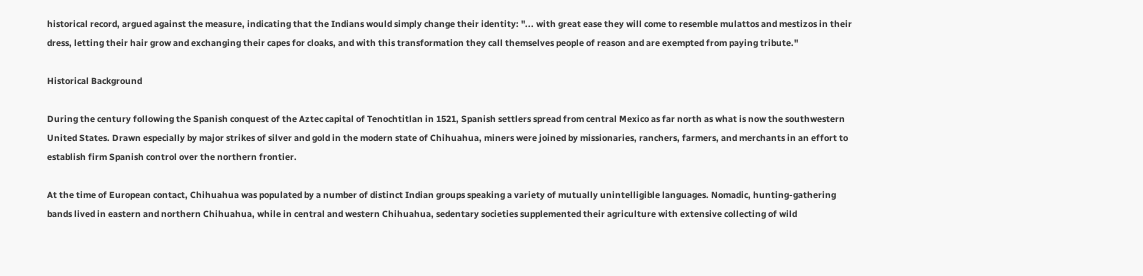historical record, argued against the measure, indicating that the Indians would simply change their identity: "... with great ease they will come to resemble mulattos and mestizos in their dress, letting their hair grow and exchanging their capes for cloaks, and with this transformation they call themselves people of reason and are exempted from paying tribute."

Historical Background

During the century following the Spanish conquest of the Aztec capital of Tenochtitlan in 1521, Spanish settlers spread from central Mexico as far north as what is now the southwestern United States. Drawn especially by major strikes of silver and gold in the modern state of Chihuahua, miners were joined by missionaries, ranchers, farmers, and merchants in an effort to establish firm Spanish control over the northern frontier.

At the time of European contact, Chihuahua was populated by a number of distinct Indian groups speaking a variety of mutually unintelligible languages. Nomadic, hunting-gathering bands lived in eastern and northern Chihuahua, while in central and western Chihuahua, sedentary societies supplemented their agriculture with extensive collecting of wild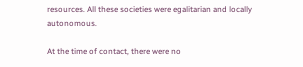resources. All these societies were egalitarian and locally autonomous.

At the time of contact, there were no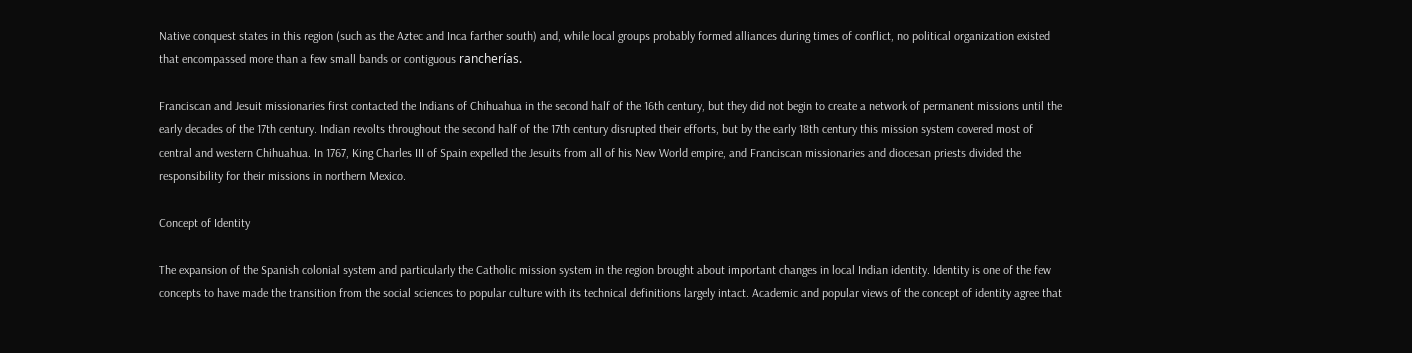Native conquest states in this region (such as the Aztec and Inca farther south) and, while local groups probably formed alliances during times of conflict, no political organization existed that encompassed more than a few small bands or contiguous rancherías.

Franciscan and Jesuit missionaries first contacted the Indians of Chihuahua in the second half of the 16th century, but they did not begin to create a network of permanent missions until the early decades of the 17th century. Indian revolts throughout the second half of the 17th century disrupted their efforts, but by the early 18th century this mission system covered most of central and western Chihuahua. In 1767, King Charles III of Spain expelled the Jesuits from all of his New World empire, and Franciscan missionaries and diocesan priests divided the responsibility for their missions in northern Mexico.

Concept of Identity

The expansion of the Spanish colonial system and particularly the Catholic mission system in the region brought about important changes in local Indian identity. Identity is one of the few concepts to have made the transition from the social sciences to popular culture with its technical definitions largely intact. Academic and popular views of the concept of identity agree that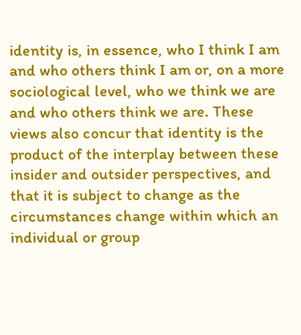identity is, in essence, who I think I am and who others think I am or, on a more sociological level, who we think we are and who others think we are. These views also concur that identity is the product of the interplay between these insider and outsider perspectives, and that it is subject to change as the circumstances change within which an individual or group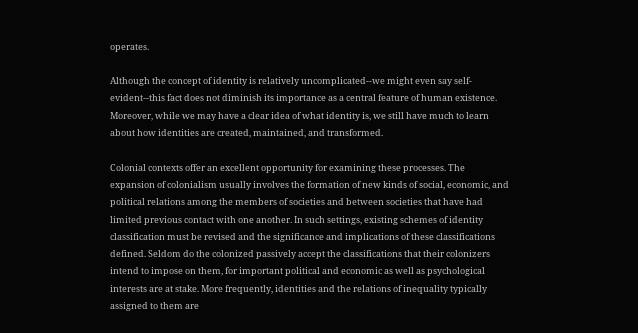operates.

Although the concept of identity is relatively uncomplicated--we might even say self-evident--this fact does not diminish its importance as a central feature of human existence. Moreover, while we may have a clear idea of what identity is, we still have much to learn about how identities are created, maintained, and transformed.

Colonial contexts offer an excellent opportunity for examining these processes. The expansion of colonialism usually involves the formation of new kinds of social, economic, and political relations among the members of societies and between societies that have had limited previous contact with one another. In such settings, existing schemes of identity classification must be revised and the significance and implications of these classifications defined. Seldom do the colonized passively accept the classifications that their colonizers intend to impose on them, for important political and economic as well as psychological interests are at stake. More frequently, identities and the relations of inequality typically assigned to them are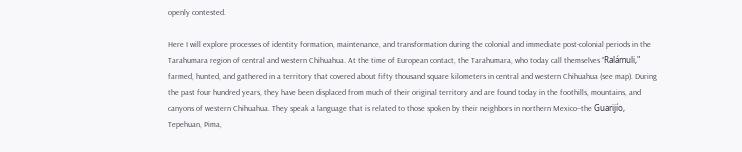openly contested.

Here I will explore processes of identity formation, maintenance, and transformation during the colonial and immediate post-colonial periods in the Tarahumara region of central and western Chihuahua. At the time of European contact, the Tarahumara, who today call themselves "Ralámuli," farmed, hunted, and gathered in a territory that covered about fifty thousand square kilometers in central and western Chihuahua (see map). During the past four hundred years, they have been displaced from much of their original territory and are found today in the foothills, mountains, and canyons of western Chihuahua. They speak a language that is related to those spoken by their neighbors in northern Mexico--the Guarijío, Tepehuan, Pima,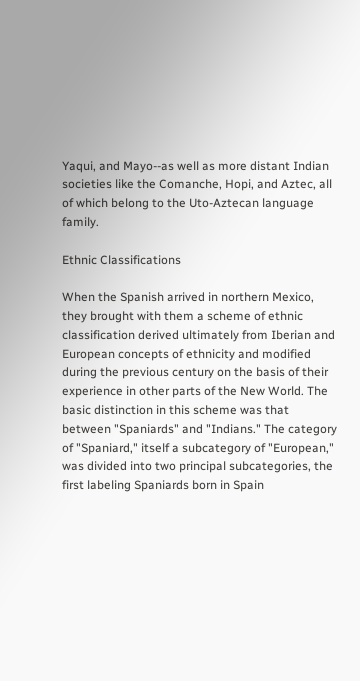Yaqui, and Mayo--as well as more distant Indian societies like the Comanche, Hopi, and Aztec, all of which belong to the Uto-Aztecan language family.

Ethnic Classifications

When the Spanish arrived in northern Mexico, they brought with them a scheme of ethnic classification derived ultimately from Iberian and European concepts of ethnicity and modified during the previous century on the basis of their experience in other parts of the New World. The basic distinction in this scheme was that between "Spaniards" and "Indians." The category of "Spaniard," itself a subcategory of "European," was divided into two principal subcategories, the first labeling Spaniards born in Spain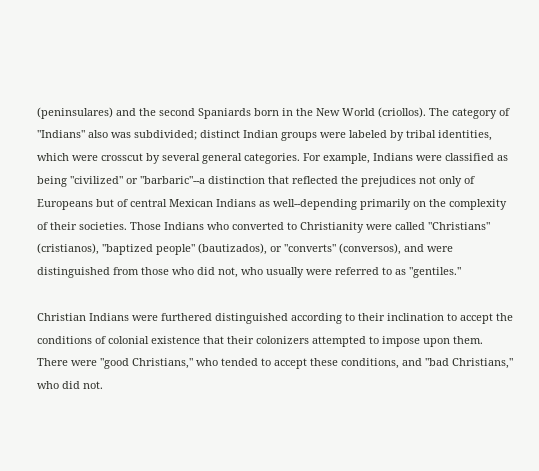(peninsulares) and the second Spaniards born in the New World (criollos). The category of "Indians" also was subdivided; distinct Indian groups were labeled by tribal identities, which were crosscut by several general categories. For example, Indians were classified as being "civilized" or "barbaric"--a distinction that reflected the prejudices not only of Europeans but of central Mexican Indians as well--depending primarily on the complexity of their societies. Those Indians who converted to Christianity were called "Christians" (cristianos), "baptized people" (bautizados), or "converts" (conversos), and were distinguished from those who did not, who usually were referred to as "gentiles."

Christian Indians were furthered distinguished according to their inclination to accept the conditions of colonial existence that their colonizers attempted to impose upon them. There were "good Christians," who tended to accept these conditions, and "bad Christians," who did not.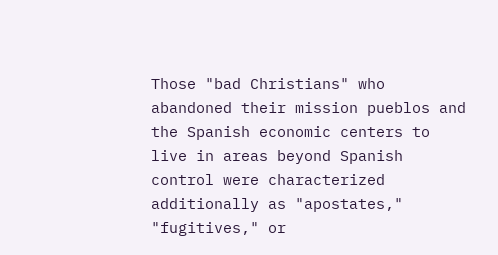Those "bad Christians" who abandoned their mission pueblos and the Spanish economic centers to live in areas beyond Spanish control were characterized additionally as "apostates," "fugitives," or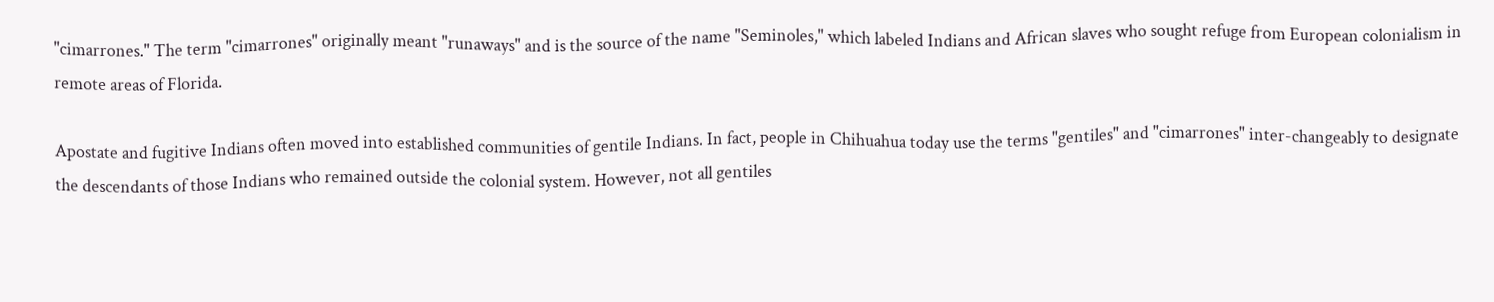"cimarrones." The term "cimarrones" originally meant "runaways" and is the source of the name "Seminoles," which labeled Indians and African slaves who sought refuge from European colonialism in remote areas of Florida.

Apostate and fugitive Indians often moved into established communities of gentile Indians. In fact, people in Chihuahua today use the terms "gentiles" and "cimarrones" inter-changeably to designate the descendants of those Indians who remained outside the colonial system. However, not all gentiles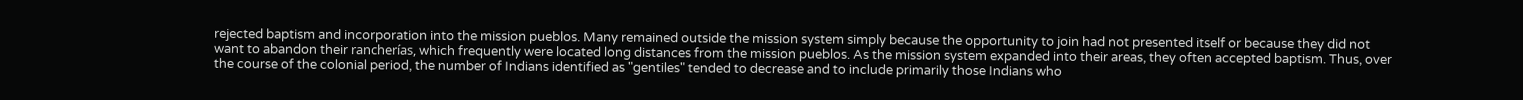rejected baptism and incorporation into the mission pueblos. Many remained outside the mission system simply because the opportunity to join had not presented itself or because they did not want to abandon their rancherías, which frequently were located long distances from the mission pueblos. As the mission system expanded into their areas, they often accepted baptism. Thus, over the course of the colonial period, the number of Indians identified as "gentiles" tended to decrease and to include primarily those Indians who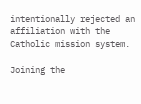intentionally rejected an affiliation with the Catholic mission system.

Joining the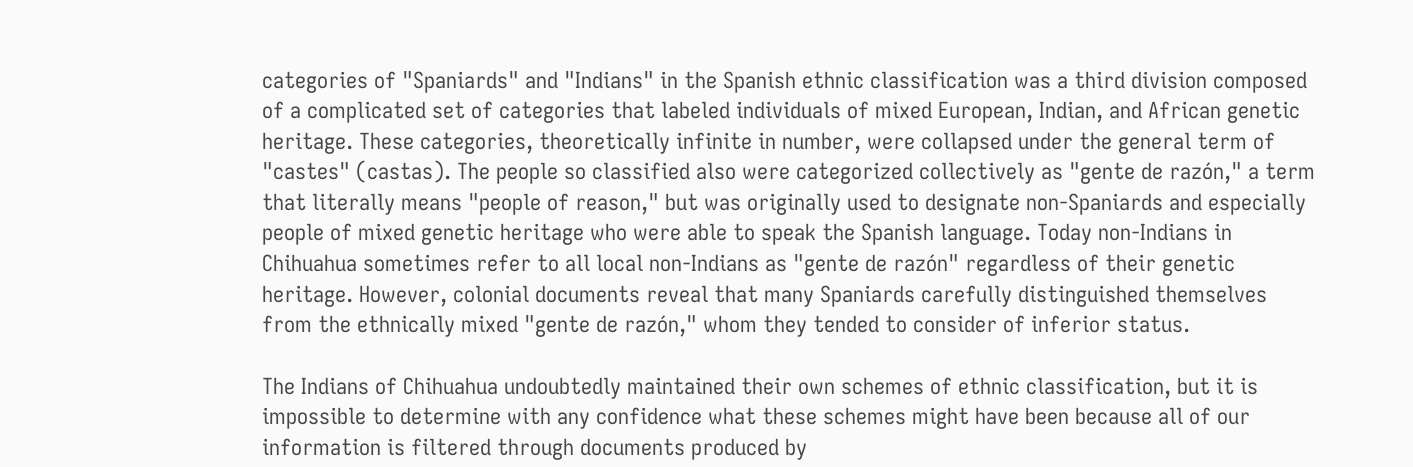categories of "Spaniards" and "Indians" in the Spanish ethnic classification was a third division composed of a complicated set of categories that labeled individuals of mixed European, Indian, and African genetic heritage. These categories, theoretically infinite in number, were collapsed under the general term of "castes" (castas). The people so classified also were categorized collectively as "gente de razón," a term that literally means "people of reason," but was originally used to designate non-Spaniards and especially people of mixed genetic heritage who were able to speak the Spanish language. Today non-Indians in Chihuahua sometimes refer to all local non-Indians as "gente de razón" regardless of their genetic heritage. However, colonial documents reveal that many Spaniards carefully distinguished themselves from the ethnically mixed "gente de razón," whom they tended to consider of inferior status.

The Indians of Chihuahua undoubtedly maintained their own schemes of ethnic classification, but it is impossible to determine with any confidence what these schemes might have been because all of our information is filtered through documents produced by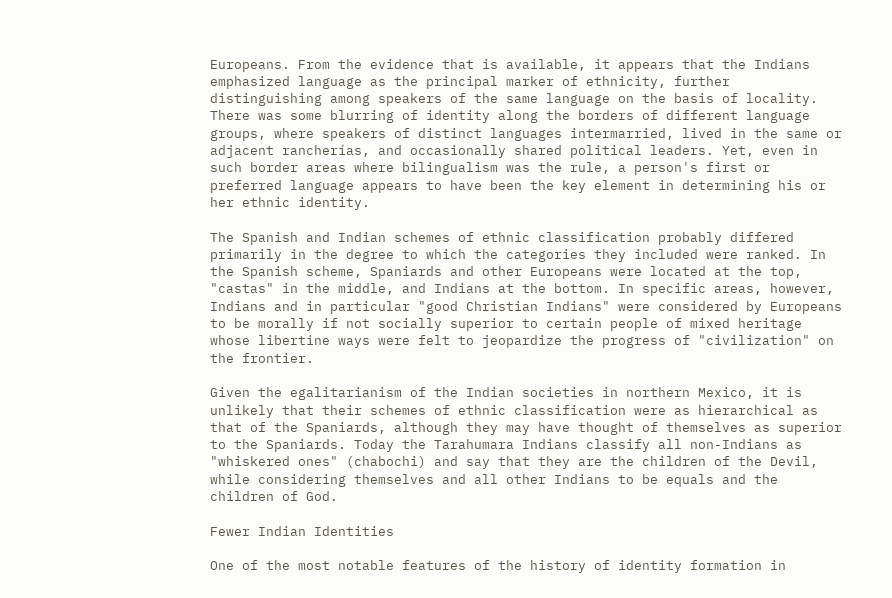Europeans. From the evidence that is available, it appears that the Indians emphasized language as the principal marker of ethnicity, further distinguishing among speakers of the same language on the basis of locality. There was some blurring of identity along the borders of different language groups, where speakers of distinct languages intermarried, lived in the same or adjacent rancherías, and occasionally shared political leaders. Yet, even in such border areas where bilingualism was the rule, a person's first or preferred language appears to have been the key element in determining his or her ethnic identity.

The Spanish and Indian schemes of ethnic classification probably differed primarily in the degree to which the categories they included were ranked. In the Spanish scheme, Spaniards and other Europeans were located at the top, "castas" in the middle, and Indians at the bottom. In specific areas, however, Indians and in particular "good Christian Indians" were considered by Europeans to be morally if not socially superior to certain people of mixed heritage whose libertine ways were felt to jeopardize the progress of "civilization" on the frontier.

Given the egalitarianism of the Indian societies in northern Mexico, it is unlikely that their schemes of ethnic classification were as hierarchical as that of the Spaniards, although they may have thought of themselves as superior to the Spaniards. Today the Tarahumara Indians classify all non-Indians as "whiskered ones" (chabochi) and say that they are the children of the Devil, while considering themselves and all other Indians to be equals and the children of God.

Fewer Indian Identities

One of the most notable features of the history of identity formation in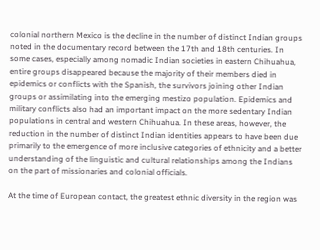colonial northern Mexico is the decline in the number of distinct Indian groups noted in the documentary record between the 17th and 18th centuries. In some cases, especially among nomadic Indian societies in eastern Chihuahua, entire groups disappeared because the majority of their members died in epidemics or conflicts with the Spanish, the survivors joining other Indian groups or assimilating into the emerging mestizo population. Epidemics and military conflicts also had an important impact on the more sedentary Indian populations in central and western Chihuahua. In these areas, however, the reduction in the number of distinct Indian identities appears to have been due primarily to the emergence of more inclusive categories of ethnicity and a better understanding of the linguistic and cultural relationships among the Indians on the part of missionaries and colonial officials.

At the time of European contact, the greatest ethnic diversity in the region was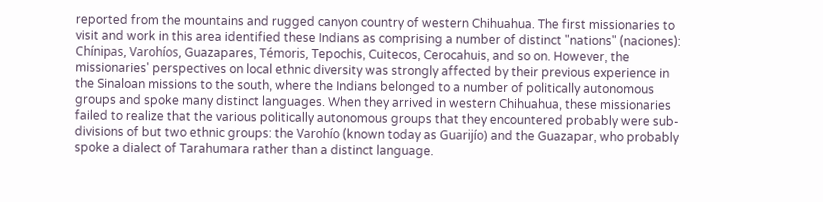reported from the mountains and rugged canyon country of western Chihuahua. The first missionaries to visit and work in this area identified these Indians as comprising a number of distinct "nations" (naciones): Chínipas, Varohíos, Guazapares, Témoris, Tepochis, Cuitecos, Cerocahuis, and so on. However, the missionaries' perspectives on local ethnic diversity was strongly affected by their previous experience in the Sinaloan missions to the south, where the Indians belonged to a number of politically autonomous groups and spoke many distinct languages. When they arrived in western Chihuahua, these missionaries failed to realize that the various politically autonomous groups that they encountered probably were sub-divisions of but two ethnic groups: the Varohío (known today as Guarijío) and the Guazapar, who probably spoke a dialect of Tarahumara rather than a distinct language.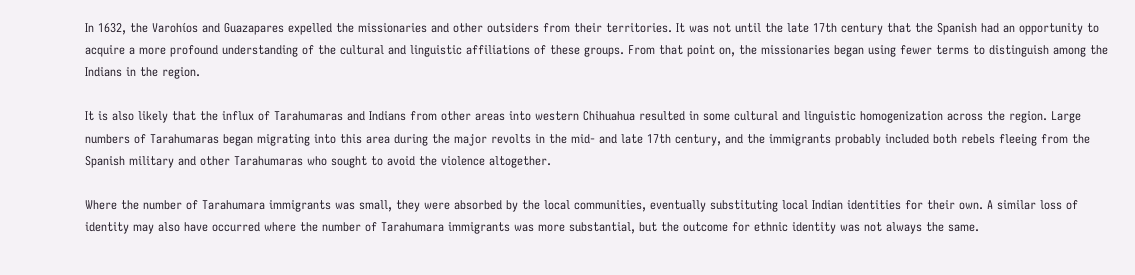In 1632, the Varohíos and Guazapares expelled the missionaries and other outsiders from their territories. It was not until the late 17th century that the Spanish had an opportunity to acquire a more profound understanding of the cultural and linguistic affiliations of these groups. From that point on, the missionaries began using fewer terms to distinguish among the Indians in the region.

It is also likely that the influx of Tarahumaras and Indians from other areas into western Chihuahua resulted in some cultural and linguistic homogenization across the region. Large numbers of Tarahumaras began migrating into this area during the major revolts in the mid- and late 17th century, and the immigrants probably included both rebels fleeing from the Spanish military and other Tarahumaras who sought to avoid the violence altogether.

Where the number of Tarahumara immigrants was small, they were absorbed by the local communities, eventually substituting local Indian identities for their own. A similar loss of identity may also have occurred where the number of Tarahumara immigrants was more substantial, but the outcome for ethnic identity was not always the same.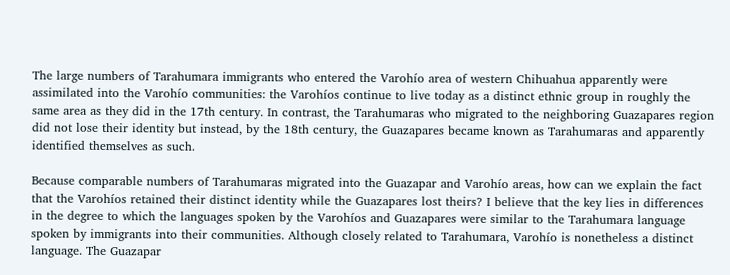The large numbers of Tarahumara immigrants who entered the Varohío area of western Chihuahua apparently were assimilated into the Varohío communities: the Varohíos continue to live today as a distinct ethnic group in roughly the same area as they did in the 17th century. In contrast, the Tarahumaras who migrated to the neighboring Guazapares region did not lose their identity but instead, by the 18th century, the Guazapares became known as Tarahumaras and apparently identified themselves as such.

Because comparable numbers of Tarahumaras migrated into the Guazapar and Varohío areas, how can we explain the fact that the Varohíos retained their distinct identity while the Guazapares lost theirs? I believe that the key lies in differences in the degree to which the languages spoken by the Varohíos and Guazapares were similar to the Tarahumara language spoken by immigrants into their communities. Although closely related to Tarahumara, Varohío is nonetheless a distinct language. The Guazapar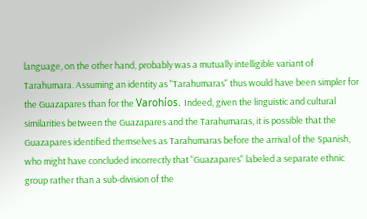language, on the other hand, probably was a mutually intelligible variant of Tarahumara. Assuming an identity as "Tarahumaras" thus would have been simpler for the Guazapares than for the Varohíos. Indeed, given the linguistic and cultural similarities between the Guazapares and the Tarahumaras, it is possible that the Guazapares identified themselves as Tarahumaras before the arrival of the Spanish, who might have concluded incorrectly that "Guazapares" labeled a separate ethnic group rather than a sub-division of the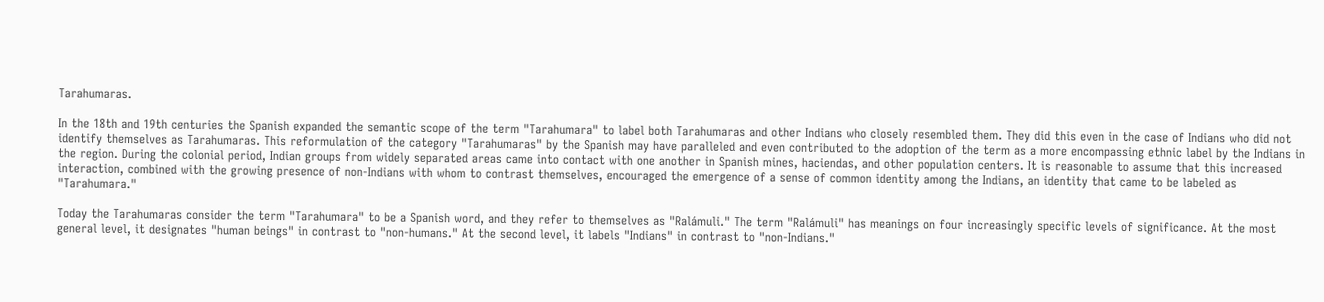Tarahumaras.

In the 18th and 19th centuries the Spanish expanded the semantic scope of the term "Tarahumara" to label both Tarahumaras and other Indians who closely resembled them. They did this even in the case of Indians who did not identify themselves as Tarahumaras. This reformulation of the category "Tarahumaras" by the Spanish may have paralleled and even contributed to the adoption of the term as a more encompassing ethnic label by the Indians in the region. During the colonial period, Indian groups from widely separated areas came into contact with one another in Spanish mines, haciendas, and other population centers. It is reasonable to assume that this increased interaction, combined with the growing presence of non-Indians with whom to contrast themselves, encouraged the emergence of a sense of common identity among the Indians, an identity that came to be labeled as "Tarahumara."

Today the Tarahumaras consider the term "Tarahumara" to be a Spanish word, and they refer to themselves as "Ralámuli." The term "Ralámuli" has meanings on four increasingly specific levels of significance. At the most general level, it designates "human beings" in contrast to "non-humans." At the second level, it labels "Indians" in contrast to "non-Indians."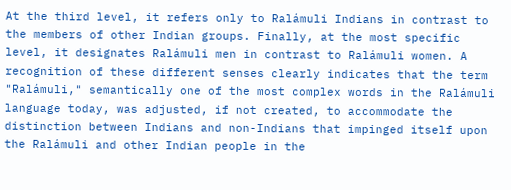At the third level, it refers only to Ralámuli Indians in contrast to the members of other Indian groups. Finally, at the most specific level, it designates Ralámuli men in contrast to Ralámuli women. A recognition of these different senses clearly indicates that the term "Ralámuli," semantically one of the most complex words in the Ralámuli language today, was adjusted, if not created, to accommodate the distinction between Indians and non-Indians that impinged itself upon the Ralámuli and other Indian people in the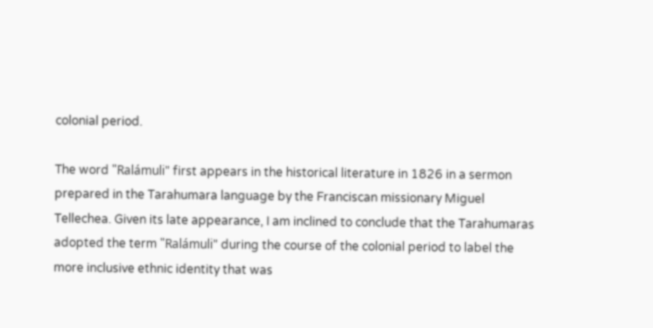colonial period.

The word "Ralámuli" first appears in the historical literature in 1826 in a sermon prepared in the Tarahumara language by the Franciscan missionary Miguel Tellechea. Given its late appearance, I am inclined to conclude that the Tarahumaras adopted the term "Ralámuli" during the course of the colonial period to label the more inclusive ethnic identity that was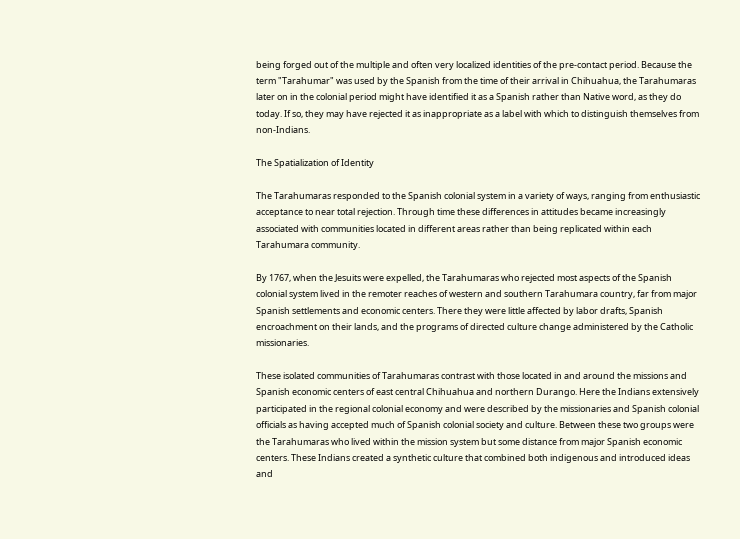being forged out of the multiple and often very localized identities of the pre-contact period. Because the term "Tarahumar" was used by the Spanish from the time of their arrival in Chihuahua, the Tarahumaras later on in the colonial period might have identified it as a Spanish rather than Native word, as they do today. If so, they may have rejected it as inappropriate as a label with which to distinguish themselves from non-Indians.

The Spatialization of Identity

The Tarahumaras responded to the Spanish colonial system in a variety of ways, ranging from enthusiastic acceptance to near total rejection. Through time these differences in attitudes became increasingly associated with communities located in different areas rather than being replicated within each Tarahumara community.

By 1767, when the Jesuits were expelled, the Tarahumaras who rejected most aspects of the Spanish colonial system lived in the remoter reaches of western and southern Tarahumara country, far from major Spanish settlements and economic centers. There they were little affected by labor drafts, Spanish encroachment on their lands, and the programs of directed culture change administered by the Catholic missionaries.

These isolated communities of Tarahumaras contrast with those located in and around the missions and Spanish economic centers of east central Chihuahua and northern Durango. Here the Indians extensively participated in the regional colonial economy and were described by the missionaries and Spanish colonial officials as having accepted much of Spanish colonial society and culture. Between these two groups were the Tarahumaras who lived within the mission system but some distance from major Spanish economic centers. These Indians created a synthetic culture that combined both indigenous and introduced ideas and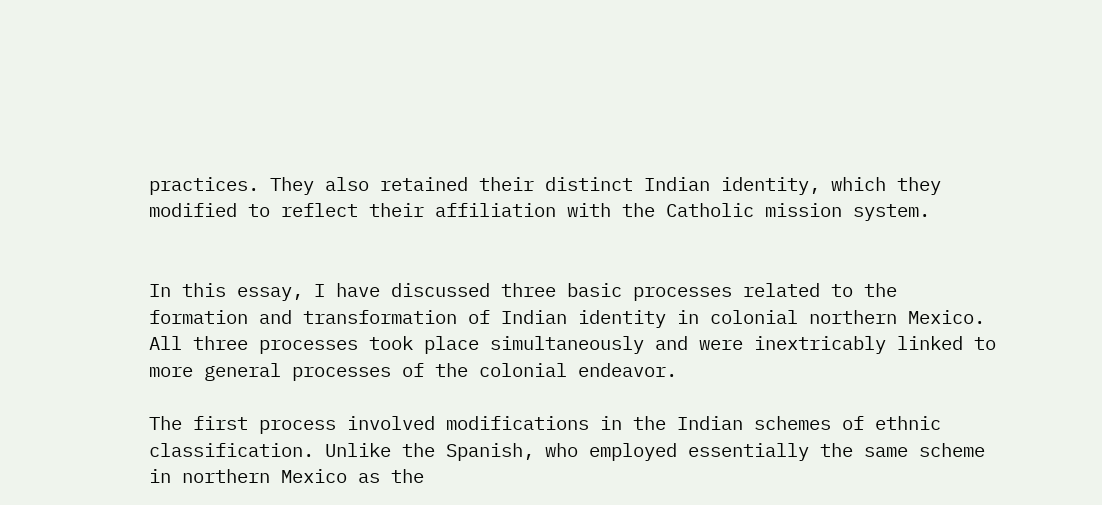practices. They also retained their distinct Indian identity, which they modified to reflect their affiliation with the Catholic mission system.


In this essay, I have discussed three basic processes related to the formation and transformation of Indian identity in colonial northern Mexico. All three processes took place simultaneously and were inextricably linked to more general processes of the colonial endeavor.

The first process involved modifications in the Indian schemes of ethnic classification. Unlike the Spanish, who employed essentially the same scheme in northern Mexico as the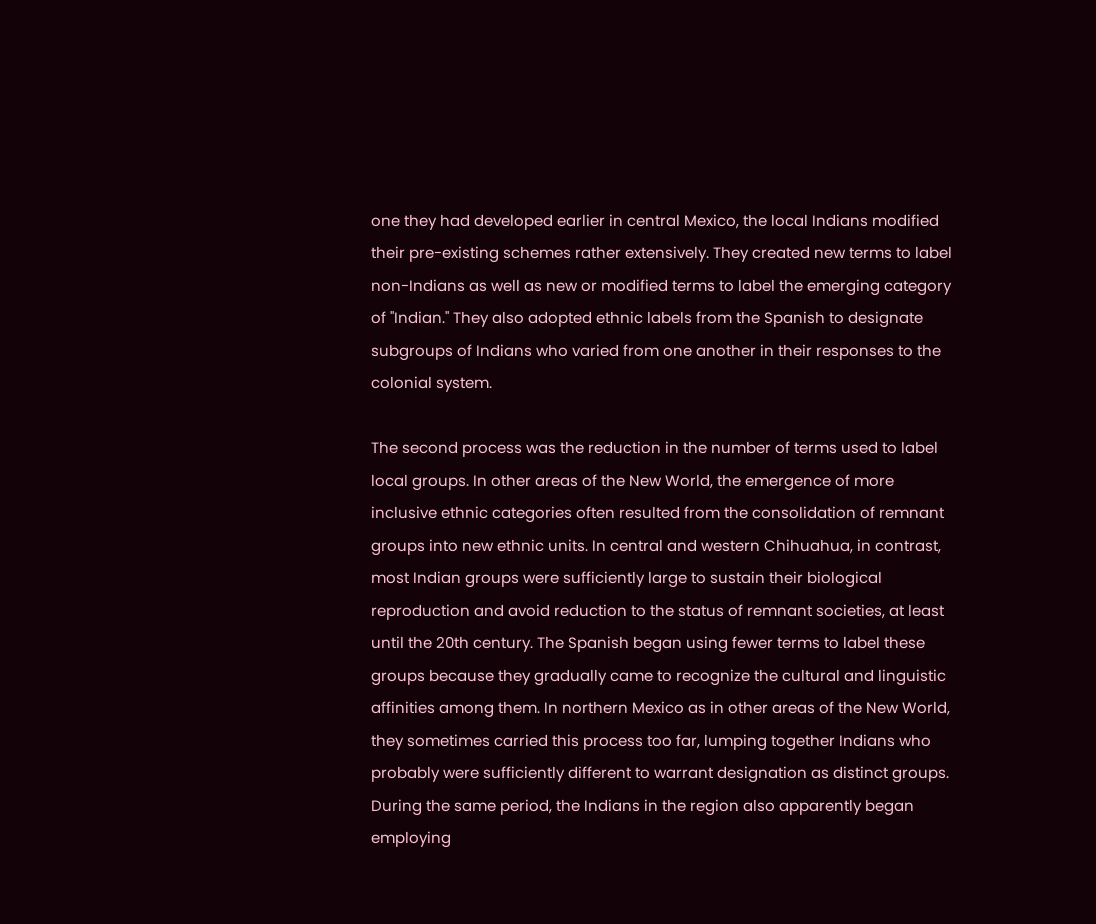one they had developed earlier in central Mexico, the local Indians modified their pre-existing schemes rather extensively. They created new terms to label non-Indians as well as new or modified terms to label the emerging category of "Indian." They also adopted ethnic labels from the Spanish to designate subgroups of Indians who varied from one another in their responses to the colonial system.

The second process was the reduction in the number of terms used to label local groups. In other areas of the New World, the emergence of more inclusive ethnic categories often resulted from the consolidation of remnant groups into new ethnic units. In central and western Chihuahua, in contrast, most Indian groups were sufficiently large to sustain their biological reproduction and avoid reduction to the status of remnant societies, at least until the 20th century. The Spanish began using fewer terms to label these groups because they gradually came to recognize the cultural and linguistic affinities among them. In northern Mexico as in other areas of the New World, they sometimes carried this process too far, lumping together Indians who probably were sufficiently different to warrant designation as distinct groups. During the same period, the Indians in the region also apparently began employing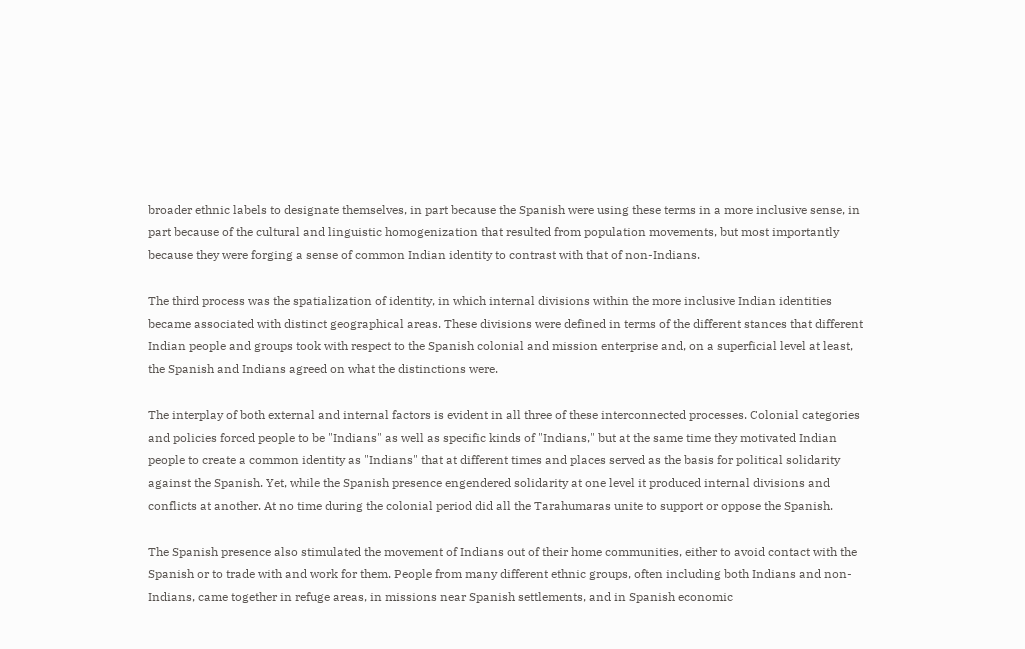broader ethnic labels to designate themselves, in part because the Spanish were using these terms in a more inclusive sense, in part because of the cultural and linguistic homogenization that resulted from population movements, but most importantly because they were forging a sense of common Indian identity to contrast with that of non-Indians.

The third process was the spatialization of identity, in which internal divisions within the more inclusive Indian identities became associated with distinct geographical areas. These divisions were defined in terms of the different stances that different Indian people and groups took with respect to the Spanish colonial and mission enterprise and, on a superficial level at least, the Spanish and Indians agreed on what the distinctions were.

The interplay of both external and internal factors is evident in all three of these interconnected processes. Colonial categories and policies forced people to be "Indians" as well as specific kinds of "Indians," but at the same time they motivated Indian people to create a common identity as "Indians" that at different times and places served as the basis for political solidarity against the Spanish. Yet, while the Spanish presence engendered solidarity at one level it produced internal divisions and conflicts at another. At no time during the colonial period did all the Tarahumaras unite to support or oppose the Spanish.

The Spanish presence also stimulated the movement of Indians out of their home communities, either to avoid contact with the Spanish or to trade with and work for them. People from many different ethnic groups, often including both Indians and non-Indians, came together in refuge areas, in missions near Spanish settlements, and in Spanish economic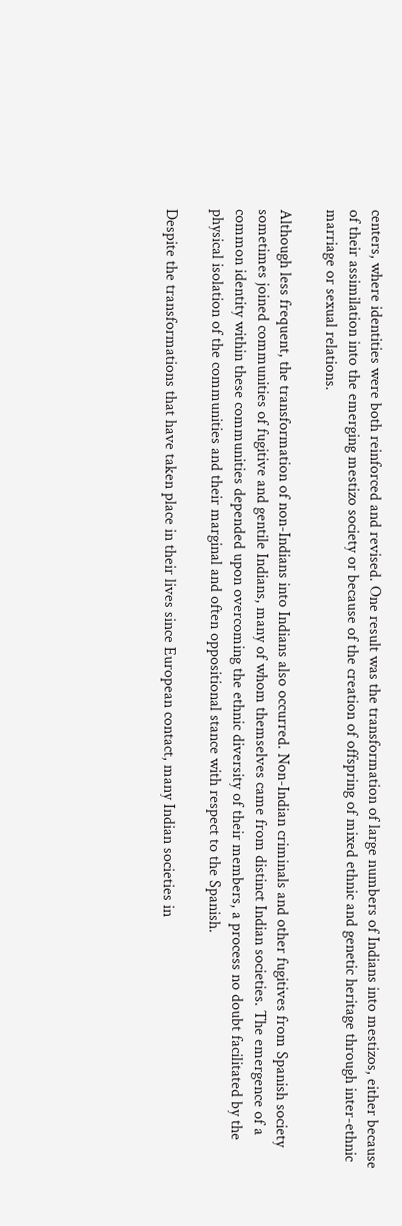centers, where identities were both reinforced and revised. One result was the transformation of large numbers of Indians into mestizos, either because of their assimilation into the emerging mestizo society or because of the creation of offspring of mixed ethnic and genetic heritage through inter-ethnic marriage or sexual relations.

Although less frequent, the transformation of non-Indians into Indians also occurred. Non-Indian criminals and other fugitives from Spanish society sometimes joined communities of fugitive and gentile Indians, many of whom themselves came from distinct Indian societies. The emergence of a common identity within these communities depended upon overcoming the ethnic diversity of their members, a process no doubt facilitated by the physical isolation of the communities and their marginal and often oppositional stance with respect to the Spanish.

Despite the transformations that have taken place in their lives since European contact, many Indian societies in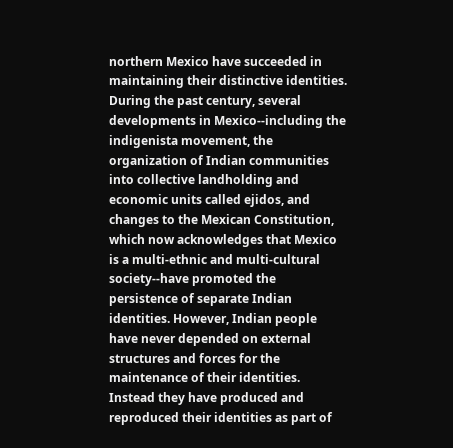northern Mexico have succeeded in maintaining their distinctive identities. During the past century, several developments in Mexico--including the indigenista movement, the organization of Indian communities into collective landholding and economic units called ejidos, and changes to the Mexican Constitution, which now acknowledges that Mexico is a multi-ethnic and multi-cultural society--have promoted the persistence of separate Indian identities. However, Indian people have never depended on external structures and forces for the maintenance of their identities. Instead they have produced and reproduced their identities as part of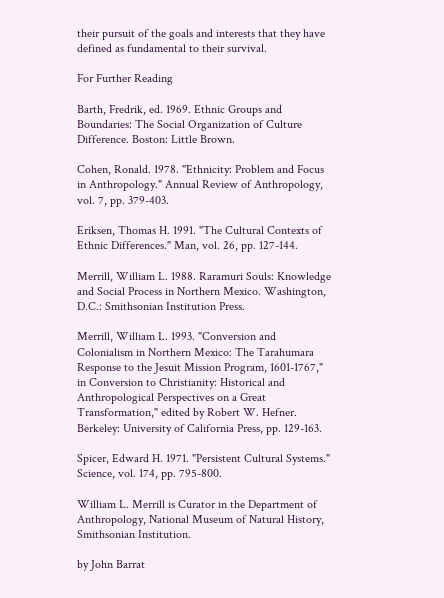their pursuit of the goals and interests that they have defined as fundamental to their survival.

For Further Reading

Barth, Fredrik, ed. 1969. Ethnic Groups and Boundaries: The Social Organization of Culture Difference. Boston: Little Brown.

Cohen, Ronald. 1978. "Ethnicity: Problem and Focus in Anthropology." Annual Review of Anthropology, vol. 7, pp. 379-403.

Eriksen, Thomas H. 1991. "The Cultural Contexts of Ethnic Differences." Man, vol. 26, pp. 127-144.

Merrill, William L. 1988. Raramuri Souls: Knowledge and Social Process in Northern Mexico. Washington, D.C.: Smithsonian Institution Press.

Merrill, William L. 1993. "Conversion and Colonialism in Northern Mexico: The Tarahumara Response to the Jesuit Mission Program, 1601-1767," in Conversion to Christianity: Historical and Anthropological Perspectives on a Great Transformation," edited by Robert W. Hefner. Berkeley: University of California Press, pp. 129-163.

Spicer, Edward H. 1971. "Persistent Cultural Systems." Science, vol. 174, pp. 795-800.

William L. Merrill is Curator in the Department of Anthropology, National Museum of Natural History, Smithsonian Institution.

by John Barrat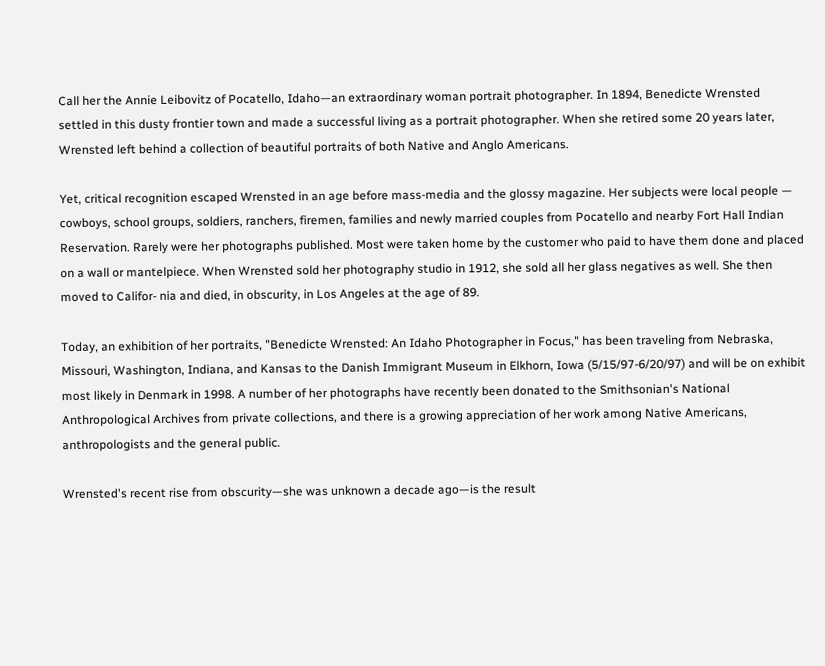Call her the Annie Leibovitz of Pocatello, Idaho—an extraordinary woman portrait photographer. In 1894, Benedicte Wrensted settled in this dusty frontier town and made a successful living as a portrait photographer. When she retired some 20 years later, Wrensted left behind a collection of beautiful portraits of both Native and Anglo Americans.

Yet, critical recognition escaped Wrensted in an age before mass-media and the glossy magazine. Her subjects were local people — cowboys, school groups, soldiers, ranchers, firemen, families and newly married couples from Pocatello and nearby Fort Hall Indian Reservation. Rarely were her photographs published. Most were taken home by the customer who paid to have them done and placed on a wall or mantelpiece. When Wrensted sold her photography studio in 1912, she sold all her glass negatives as well. She then moved to Califor- nia and died, in obscurity, in Los Angeles at the age of 89.

Today, an exhibition of her portraits, "Benedicte Wrensted: An Idaho Photographer in Focus," has been traveling from Nebraska, Missouri, Washington, Indiana, and Kansas to the Danish Immigrant Museum in Elkhorn, Iowa (5/15/97-6/20/97) and will be on exhibit most likely in Denmark in 1998. A number of her photographs have recently been donated to the Smithsonian's National Anthropological Archives from private collections, and there is a growing appreciation of her work among Native Americans, anthropologists and the general public.

Wrensted's recent rise from obscurity—she was unknown a decade ago—is the result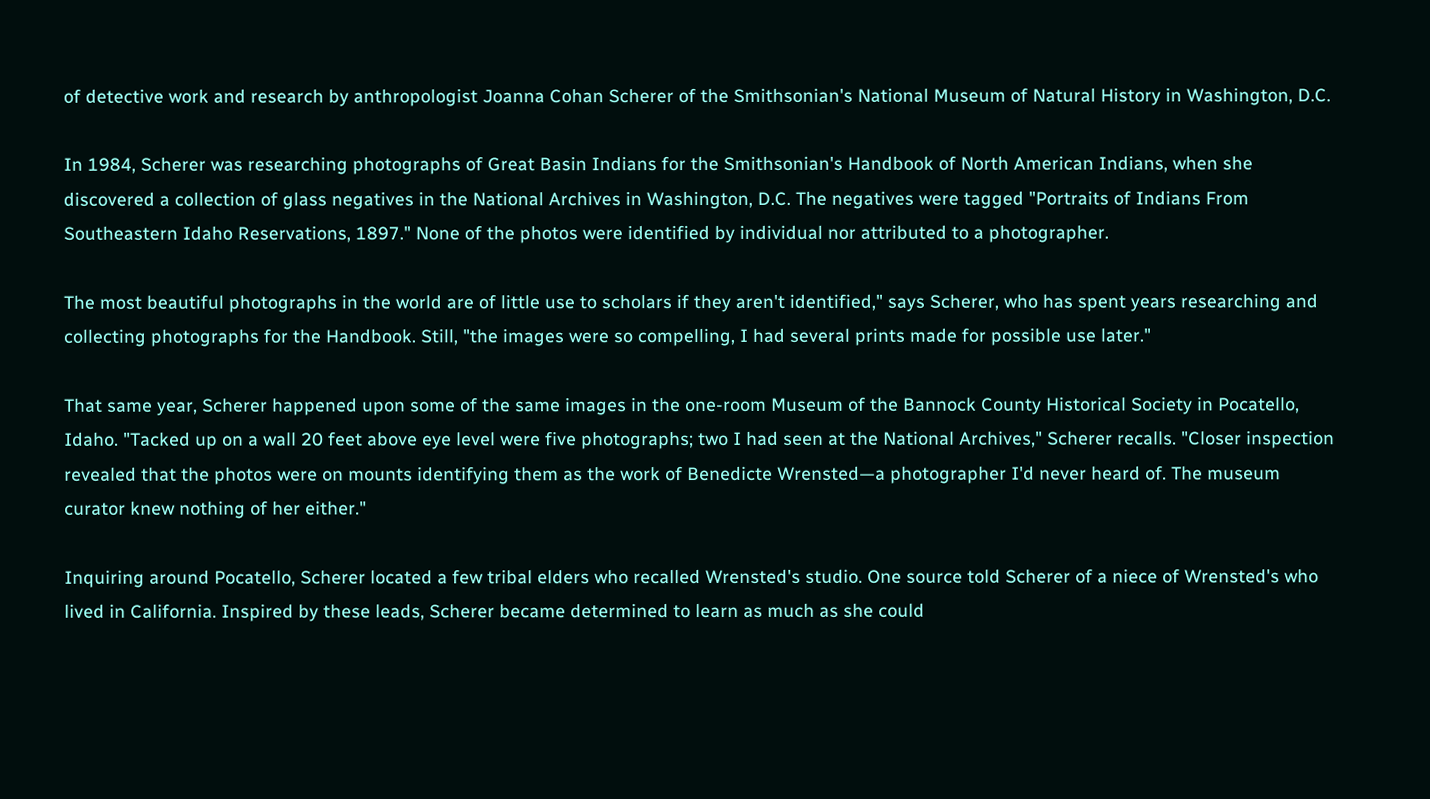of detective work and research by anthropologist Joanna Cohan Scherer of the Smithsonian's National Museum of Natural History in Washington, D.C.

In 1984, Scherer was researching photographs of Great Basin Indians for the Smithsonian's Handbook of North American Indians, when she discovered a collection of glass negatives in the National Archives in Washington, D.C. The negatives were tagged "Portraits of Indians From Southeastern Idaho Reservations, 1897." None of the photos were identified by individual nor attributed to a photographer.

The most beautiful photographs in the world are of little use to scholars if they aren't identified," says Scherer, who has spent years researching and collecting photographs for the Handbook. Still, "the images were so compelling, I had several prints made for possible use later."

That same year, Scherer happened upon some of the same images in the one-room Museum of the Bannock County Historical Society in Pocatello, Idaho. "Tacked up on a wall 20 feet above eye level were five photographs; two I had seen at the National Archives," Scherer recalls. "Closer inspection revealed that the photos were on mounts identifying them as the work of Benedicte Wrensted—a photographer I'd never heard of. The museum curator knew nothing of her either."

Inquiring around Pocatello, Scherer located a few tribal elders who recalled Wrensted's studio. One source told Scherer of a niece of Wrensted's who lived in California. Inspired by these leads, Scherer became determined to learn as much as she could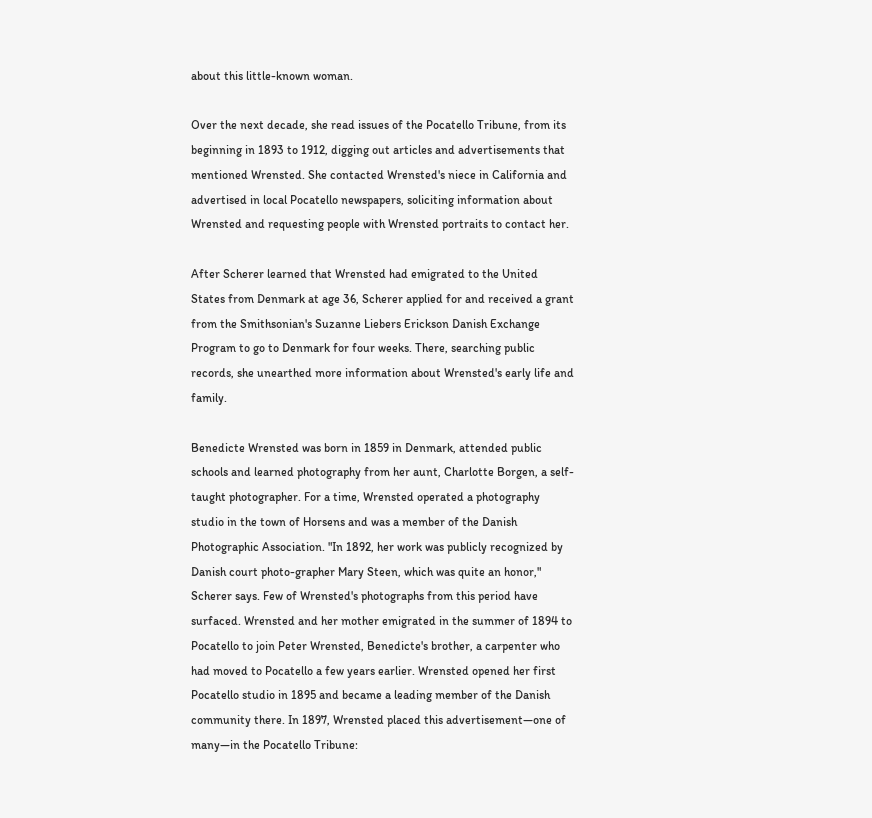about this little-known woman.

Over the next decade, she read issues of the Pocatello Tribune, from its beginning in 1893 to 1912, digging out articles and advertisements that mentioned Wrensted. She contacted Wrensted's niece in California and advertised in local Pocatello newspapers, soliciting information about Wrensted and requesting people with Wrensted portraits to contact her.

After Scherer learned that Wrensted had emigrated to the United States from Denmark at age 36, Scherer applied for and received a grant from the Smithsonian's Suzanne Liebers Erickson Danish Exchange Program to go to Denmark for four weeks. There, searching public records, she unearthed more information about Wrensted's early life and family.

Benedicte Wrensted was born in 1859 in Denmark, attended public schools and learned photography from her aunt, Charlotte Borgen, a self-taught photographer. For a time, Wrensted operated a photography studio in the town of Horsens and was a member of the Danish Photographic Association. "In 1892, her work was publicly recognized by Danish court photo-grapher Mary Steen, which was quite an honor," Scherer says. Few of Wrensted's photographs from this period have surfaced. Wrensted and her mother emigrated in the summer of 1894 to Pocatello to join Peter Wrensted, Benedicte's brother, a carpenter who had moved to Pocatello a few years earlier. Wrensted opened her first Pocatello studio in 1895 and became a leading member of the Danish community there. In 1897, Wrensted placed this advertisement—one of many—in the Pocatello Tribune: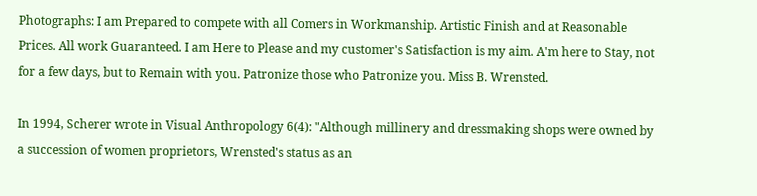Photographs: I am Prepared to compete with all Comers in Workmanship. Artistic Finish and at Reasonable Prices. All work Guaranteed. I am Here to Please and my customer's Satisfaction is my aim. A'm here to Stay, not for a few days, but to Remain with you. Patronize those who Patronize you. Miss B. Wrensted.

In 1994, Scherer wrote in Visual Anthropology 6(4): "Although millinery and dressmaking shops were owned by a succession of women proprietors, Wrensted's status as an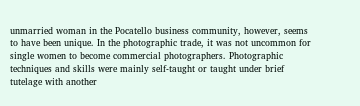unmarried woman in the Pocatello business community, however, seems to have been unique. In the photographic trade, it was not uncommon for single women to become commercial photographers. Photographic techniques and skills were mainly self-taught or taught under brief tutelage with another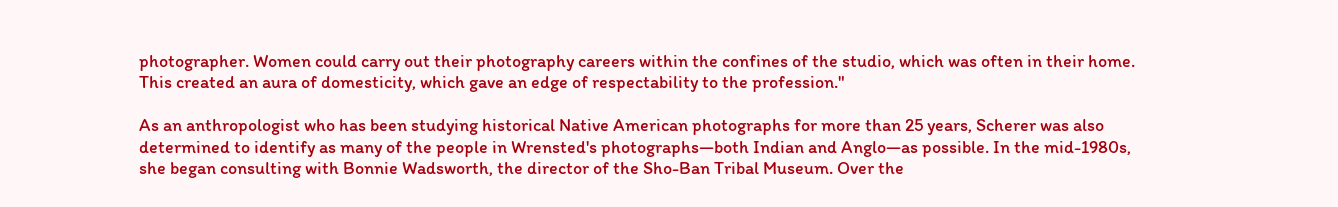photographer. Women could carry out their photography careers within the confines of the studio, which was often in their home. This created an aura of domesticity, which gave an edge of respectability to the profession."

As an anthropologist who has been studying historical Native American photographs for more than 25 years, Scherer was also determined to identify as many of the people in Wrensted's photographs—both Indian and Anglo—as possible. In the mid-1980s, she began consulting with Bonnie Wadsworth, the director of the Sho-Ban Tribal Museum. Over the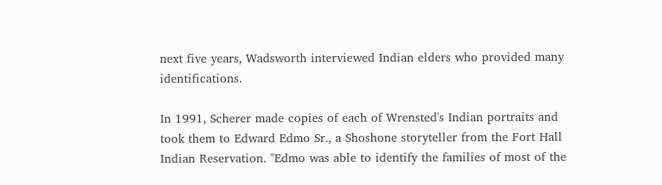next five years, Wadsworth interviewed Indian elders who provided many identifications.

In 1991, Scherer made copies of each of Wrensted's Indian portraits and took them to Edward Edmo Sr., a Shoshone storyteller from the Fort Hall Indian Reservation. "Edmo was able to identify the families of most of the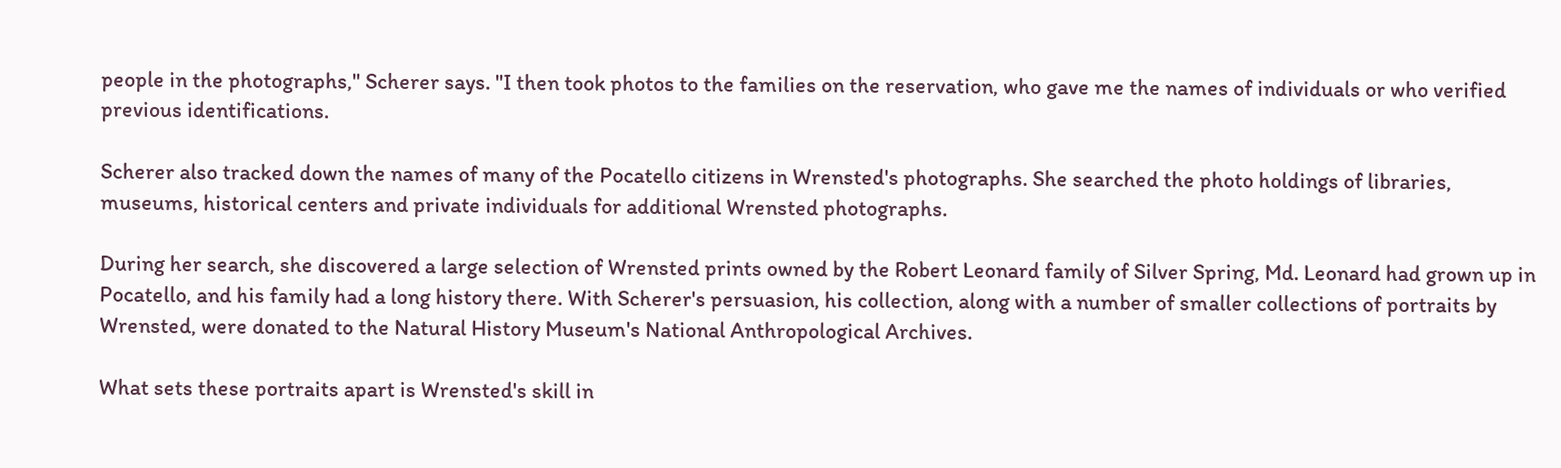people in the photographs," Scherer says. "I then took photos to the families on the reservation, who gave me the names of individuals or who verified previous identifications.

Scherer also tracked down the names of many of the Pocatello citizens in Wrensted's photographs. She searched the photo holdings of libraries, museums, historical centers and private individuals for additional Wrensted photographs.

During her search, she discovered a large selection of Wrensted prints owned by the Robert Leonard family of Silver Spring, Md. Leonard had grown up in Pocatello, and his family had a long history there. With Scherer's persuasion, his collection, along with a number of smaller collections of portraits by Wrensted, were donated to the Natural History Museum's National Anthropological Archives.

What sets these portraits apart is Wrensted's skill in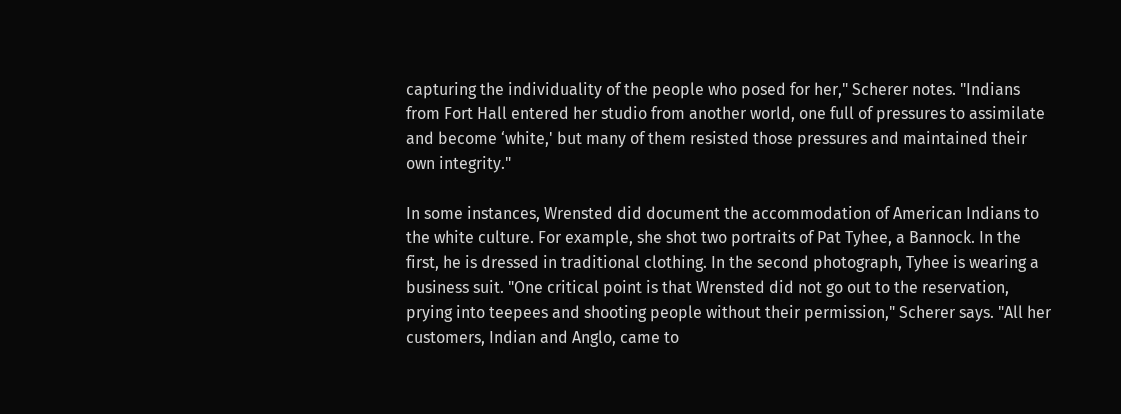capturing the individuality of the people who posed for her," Scherer notes. "Indians from Fort Hall entered her studio from another world, one full of pressures to assimilate and become ‘white,' but many of them resisted those pressures and maintained their own integrity."

In some instances, Wrensted did document the accommodation of American Indians to the white culture. For example, she shot two portraits of Pat Tyhee, a Bannock. In the first, he is dressed in traditional clothing. In the second photograph, Tyhee is wearing a business suit. "One critical point is that Wrensted did not go out to the reservation, prying into teepees and shooting people without their permission," Scherer says. "All her customers, Indian and Anglo, came to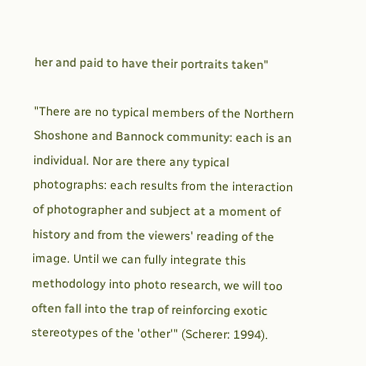her and paid to have their portraits taken"

"There are no typical members of the Northern Shoshone and Bannock community: each is an individual. Nor are there any typical photographs: each results from the interaction of photographer and subject at a moment of history and from the viewers' reading of the image. Until we can fully integrate this methodology into photo research, we will too often fall into the trap of reinforcing exotic stereotypes of the 'other'" (Scherer: 1994).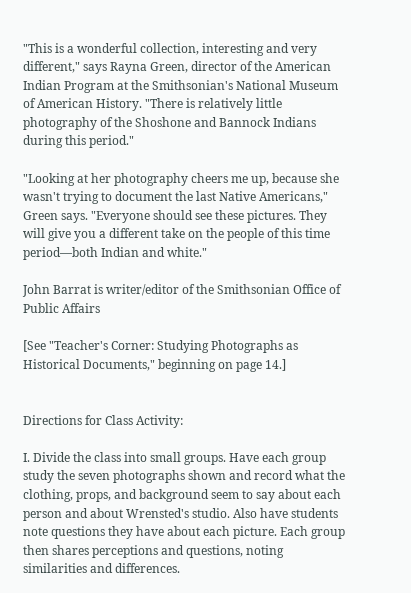"This is a wonderful collection, interesting and very different," says Rayna Green, director of the American Indian Program at the Smithsonian's National Museum of American History. "There is relatively little photography of the Shoshone and Bannock Indians during this period."

"Looking at her photography cheers me up, because she wasn't trying to document the last Native Americans," Green says. "Everyone should see these pictures. They will give you a different take on the people of this time period—both Indian and white."

John Barrat is writer/editor of the Smithsonian Office of Public Affairs

[See "Teacher's Corner: Studying Photographs as Historical Documents," beginning on page 14.]


Directions for Class Activity:

I. Divide the class into small groups. Have each group study the seven photographs shown and record what the clothing, props, and background seem to say about each person and about Wrensted's studio. Also have students note questions they have about each picture. Each group then shares perceptions and questions, noting similarities and differences.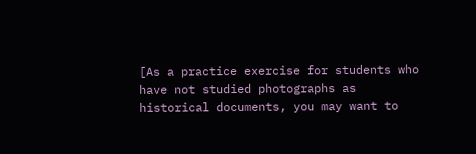[As a practice exercise for students who have not studied photographs as historical documents, you may want to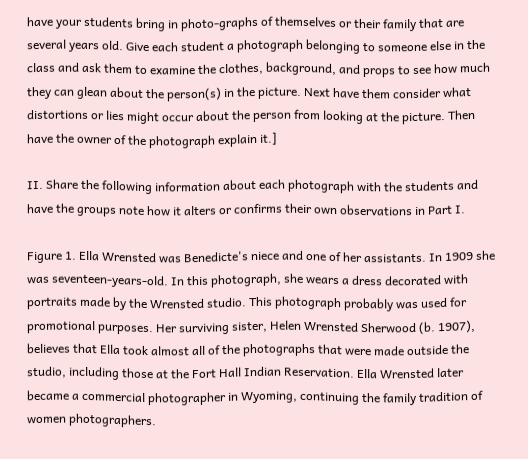have your students bring in photo-graphs of themselves or their family that are several years old. Give each student a photograph belonging to someone else in the class and ask them to examine the clothes, background, and props to see how much they can glean about the person(s) in the picture. Next have them consider what distortions or lies might occur about the person from looking at the picture. Then have the owner of the photograph explain it.]

II. Share the following information about each photograph with the students and have the groups note how it alters or confirms their own observations in Part I.

Figure 1. Ella Wrensted was Benedicte's niece and one of her assistants. In 1909 she was seventeen-years-old. In this photograph, she wears a dress decorated with portraits made by the Wrensted studio. This photograph probably was used for promotional purposes. Her surviving sister, Helen Wrensted Sherwood (b. 1907), believes that Ella took almost all of the photographs that were made outside the studio, including those at the Fort Hall Indian Reservation. Ella Wrensted later became a commercial photographer in Wyoming, continuing the family tradition of women photographers.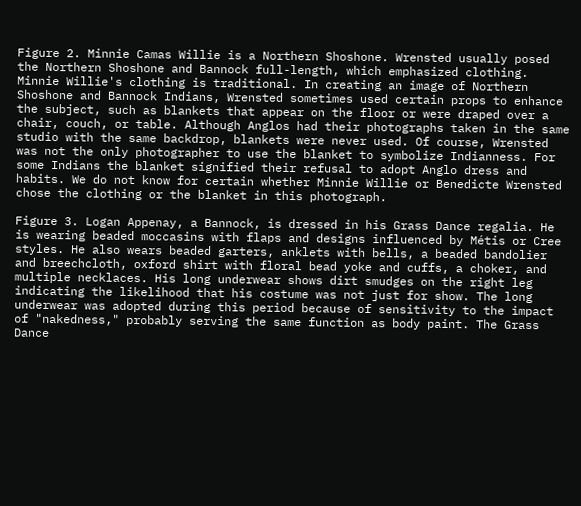Figure 2. Minnie Camas Willie is a Northern Shoshone. Wrensted usually posed the Northern Shoshone and Bannock full-length, which emphasized clothing. Minnie Willie's clothing is traditional. In creating an image of Northern Shoshone and Bannock Indians, Wrensted sometimes used certain props to enhance the subject, such as blankets that appear on the floor or were draped over a chair, couch, or table. Although Anglos had their photographs taken in the same studio with the same backdrop, blankets were never used. Of course, Wrensted was not the only photographer to use the blanket to symbolize Indianness. For some Indians the blanket signified their refusal to adopt Anglo dress and habits. We do not know for certain whether Minnie Willie or Benedicte Wrensted chose the clothing or the blanket in this photograph.

Figure 3. Logan Appenay, a Bannock, is dressed in his Grass Dance regalia. He is wearing beaded moccasins with flaps and designs influenced by Métis or Cree styles. He also wears beaded garters, anklets with bells, a beaded bandolier and breechcloth, oxford shirt with floral bead yoke and cuffs, a choker, and multiple necklaces. His long underwear shows dirt smudges on the right leg indicating the likelihood that his costume was not just for show. The long underwear was adopted during this period because of sensitivity to the impact of "nakedness," probably serving the same function as body paint. The Grass Dance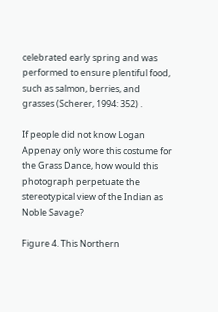celebrated early spring and was performed to ensure plentiful food, such as salmon, berries, and grasses (Scherer, 1994: 352) .

If people did not know Logan Appenay only wore this costume for the Grass Dance, how would this photograph perpetuate the stereotypical view of the Indian as Noble Savage?

Figure 4. This Northern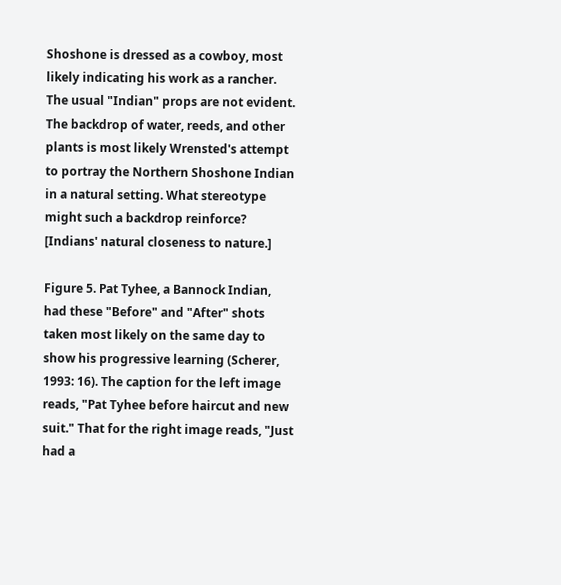Shoshone is dressed as a cowboy, most likely indicating his work as a rancher. The usual "Indian" props are not evident. The backdrop of water, reeds, and other plants is most likely Wrensted's attempt to portray the Northern Shoshone Indian in a natural setting. What stereotype might such a backdrop reinforce? [Indians' natural closeness to nature.]

Figure 5. Pat Tyhee, a Bannock Indian, had these "Before" and "After" shots taken most likely on the same day to show his progressive learning (Scherer, 1993: 16). The caption for the left image reads, "Pat Tyhee before haircut and new suit." That for the right image reads, "Just had a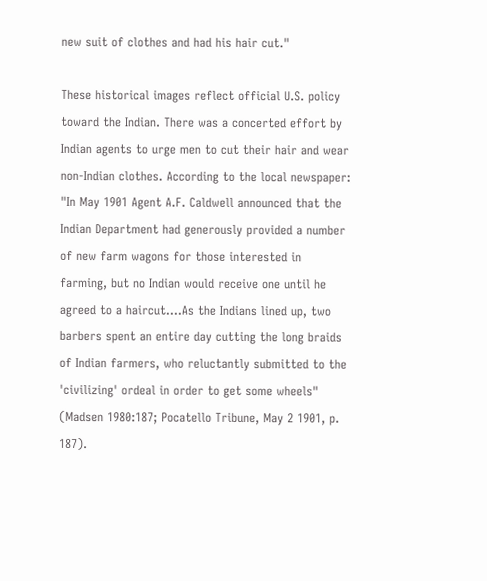new suit of clothes and had his hair cut."

These historical images reflect official U.S. policy toward the Indian. There was a concerted effort by Indian agents to urge men to cut their hair and wear non-Indian clothes. According to the local newspaper: "In May 1901 Agent A.F. Caldwell announced that the Indian Department had generously provided a number of new farm wagons for those interested in farming, but no Indian would receive one until he agreed to a haircut....As the Indians lined up, two barbers spent an entire day cutting the long braids of Indian farmers, who reluctantly submitted to the 'civilizing' ordeal in order to get some wheels" (Madsen 1980:187; Pocatello Tribune, May 2 1901, p. 187).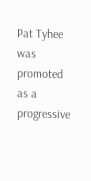Pat Tyhee was promoted as a progressive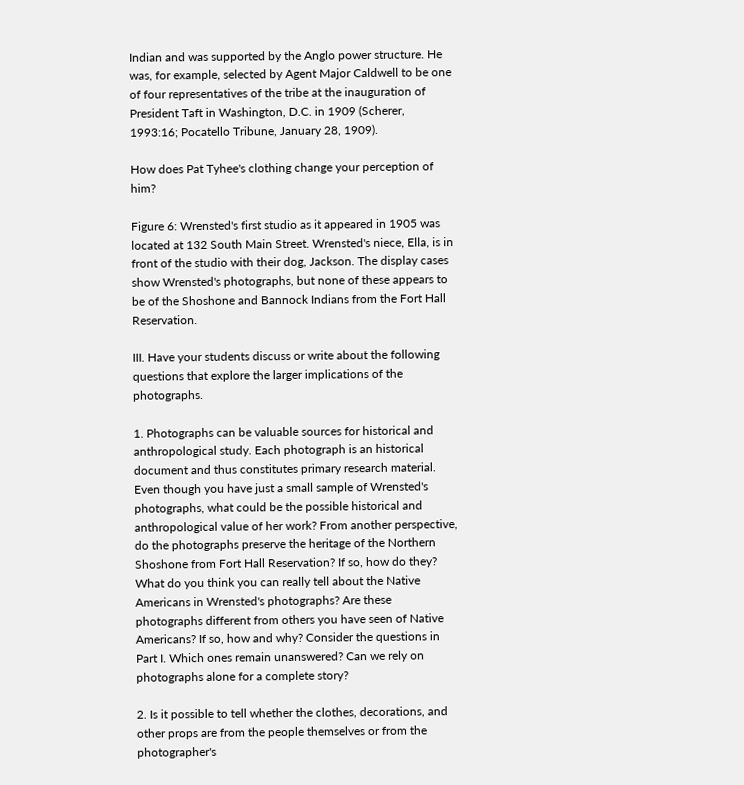Indian and was supported by the Anglo power structure. He was, for example, selected by Agent Major Caldwell to be one of four representatives of the tribe at the inauguration of President Taft in Washington, D.C. in 1909 (Scherer, 1993:16; Pocatello Tribune, January 28, 1909).

How does Pat Tyhee's clothing change your perception of him?

Figure 6: Wrensted's first studio as it appeared in 1905 was located at 132 South Main Street. Wrensted's niece, Ella, is in front of the studio with their dog, Jackson. The display cases show Wrensted's photographs, but none of these appears to be of the Shoshone and Bannock Indians from the Fort Hall Reservation.

III. Have your students discuss or write about the following questions that explore the larger implications of the photographs.

1. Photographs can be valuable sources for historical and anthropological study. Each photograph is an historical document and thus constitutes primary research material. Even though you have just a small sample of Wrensted's photographs, what could be the possible historical and anthropological value of her work? From another perspective, do the photographs preserve the heritage of the Northern Shoshone from Fort Hall Reservation? If so, how do they? What do you think you can really tell about the Native Americans in Wrensted's photographs? Are these photographs different from others you have seen of Native Americans? If so, how and why? Consider the questions in Part I. Which ones remain unanswered? Can we rely on photographs alone for a complete story?

2. Is it possible to tell whether the clothes, decorations, and other props are from the people themselves or from the photographer's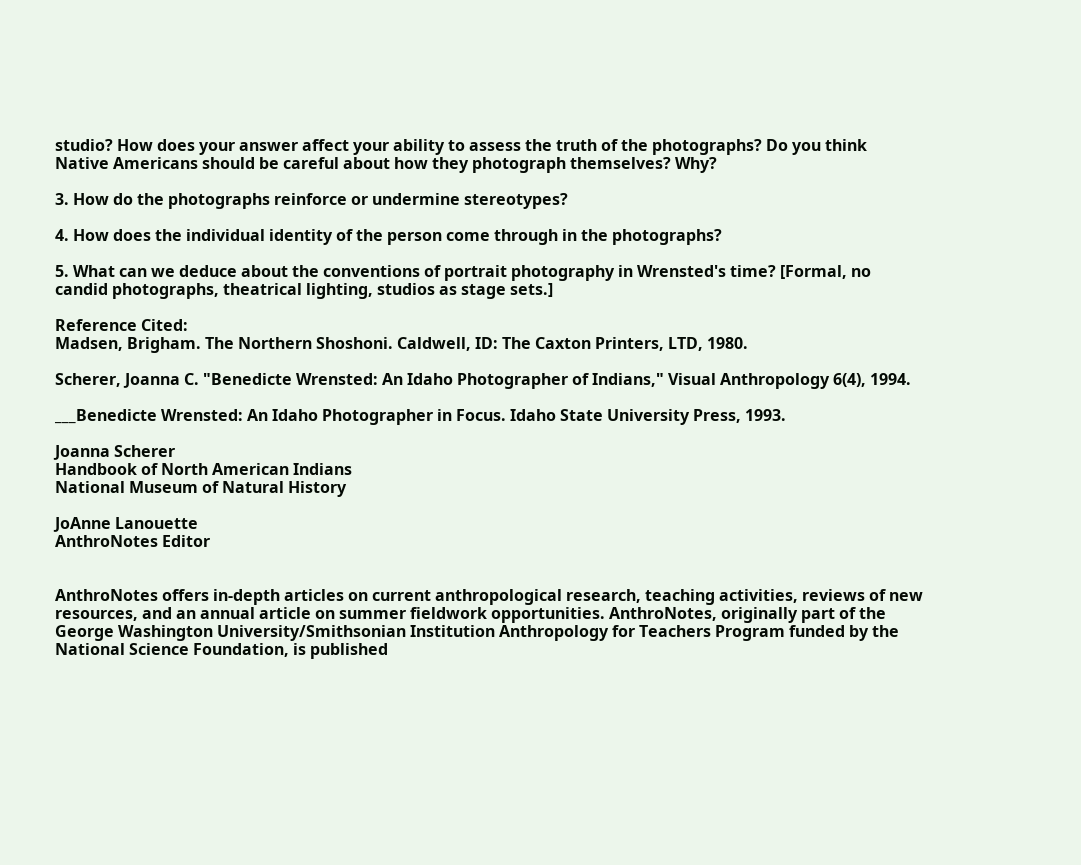studio? How does your answer affect your ability to assess the truth of the photographs? Do you think Native Americans should be careful about how they photograph themselves? Why?

3. How do the photographs reinforce or undermine stereotypes?

4. How does the individual identity of the person come through in the photographs?

5. What can we deduce about the conventions of portrait photography in Wrensted's time? [Formal, no candid photographs, theatrical lighting, studios as stage sets.]

Reference Cited:
Madsen, Brigham. The Northern Shoshoni. Caldwell, ID: The Caxton Printers, LTD, 1980.

Scherer, Joanna C. "Benedicte Wrensted: An Idaho Photographer of Indians," Visual Anthropology 6(4), 1994.

___Benedicte Wrensted: An Idaho Photographer in Focus. Idaho State University Press, 1993.

Joanna Scherer
Handbook of North American Indians
National Museum of Natural History

JoAnne Lanouette
AnthroNotes Editor


AnthroNotes offers in-depth articles on current anthropological research, teaching activities, reviews of new resources, and an annual article on summer fieldwork opportunities. AnthroNotes, originally part of the George Washington University/Smithsonian Institution Anthropology for Teachers Program funded by the National Science Foundation, is published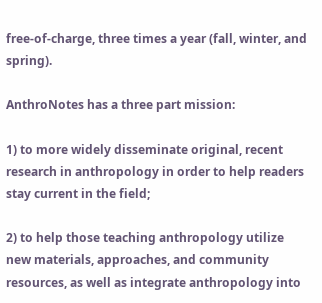free-of-charge, three times a year (fall, winter, and spring).

AnthroNotes has a three part mission:

1) to more widely disseminate original, recent research in anthropology in order to help readers stay current in the field;

2) to help those teaching anthropology utilize new materials, approaches, and community resources, as well as integrate anthropology into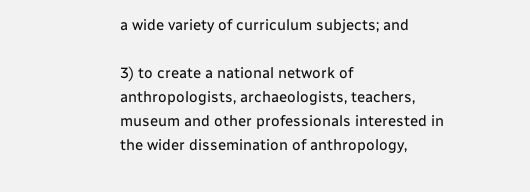a wide variety of curriculum subjects; and

3) to create a national network of anthropologists, archaeologists, teachers, museum and other professionals interested in the wider dissemination of anthropology,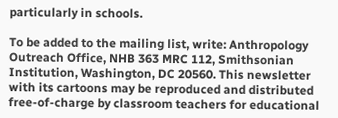particularly in schools.

To be added to the mailing list, write: Anthropology Outreach Office, NHB 363 MRC 112, Smithsonian Institution, Washington, DC 20560. This newsletter with its cartoons may be reproduced and distributed free-of-charge by classroom teachers for educational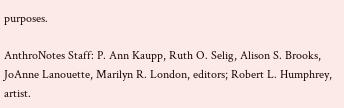purposes.

AnthroNotes Staff: P. Ann Kaupp, Ruth O. Selig, Alison S. Brooks, JoAnne Lanouette, Marilyn R. London, editors; Robert L. Humphrey, artist.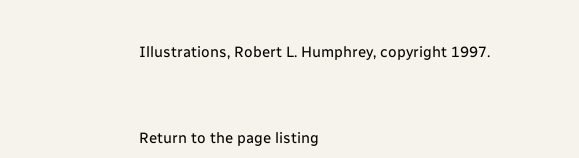Illustrations, Robert L. Humphrey, copyright 1997.



Return to the page listing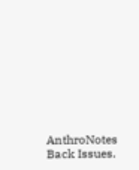AnthroNotes Back Issues.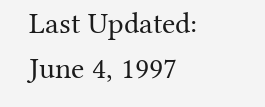Last Updated: June 4, 1997